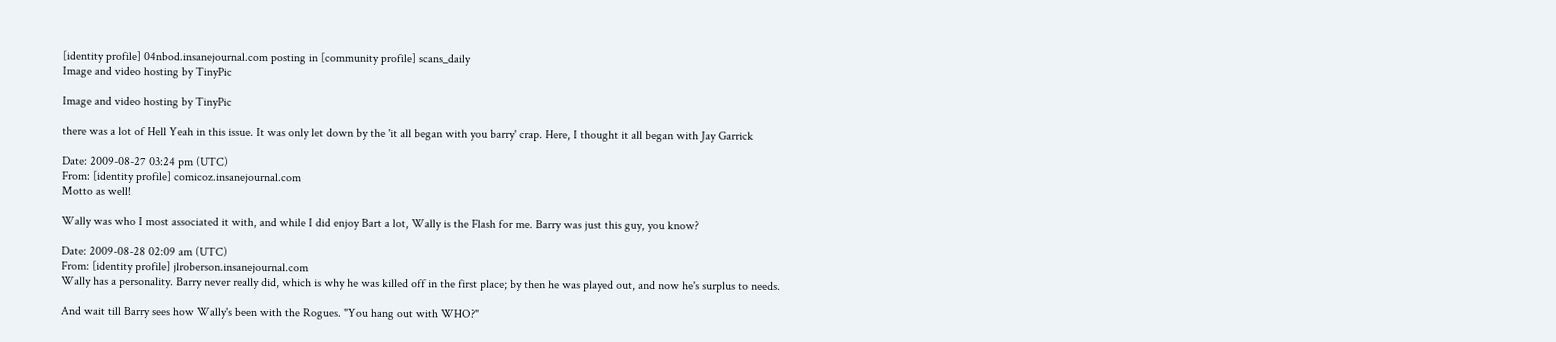[identity profile] 04nbod.insanejournal.com posting in [community profile] scans_daily
Image and video hosting by TinyPic

Image and video hosting by TinyPic

there was a lot of Hell Yeah in this issue. It was only let down by the 'it all began with you barry' crap. Here, I thought it all began with Jay Garrick

Date: 2009-08-27 03:24 pm (UTC)
From: [identity profile] comicoz.insanejournal.com
Motto as well!

Wally was who I most associated it with, and while I did enjoy Bart a lot, Wally is the Flash for me. Barry was just this guy, you know?

Date: 2009-08-28 02:09 am (UTC)
From: [identity profile] jlroberson.insanejournal.com
Wally has a personality. Barry never really did, which is why he was killed off in the first place; by then he was played out, and now he's surplus to needs.

And wait till Barry sees how Wally's been with the Rogues. "You hang out with WHO?"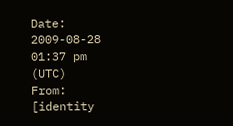Date: 2009-08-28 01:37 pm (UTC)
From: [identity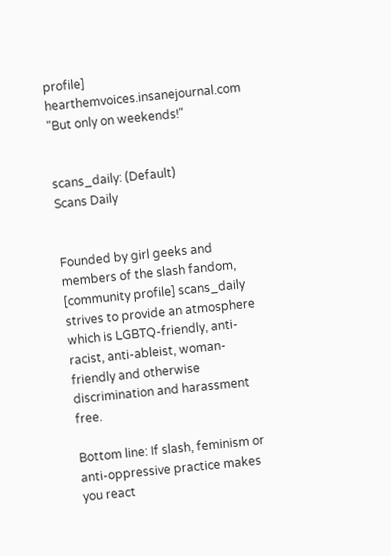profile] hearthemvoices.insanejournal.com
"But only on weekends!"


scans_daily: (Default)
Scans Daily


Founded by girl geeks and members of the slash fandom, [community profile] scans_daily strives to provide an atmosphere which is LGBTQ-friendly, anti-racist, anti-ableist, woman-friendly and otherwise discrimination and harassment free.

Bottom line: If slash, feminism or anti-oppressive practice makes you react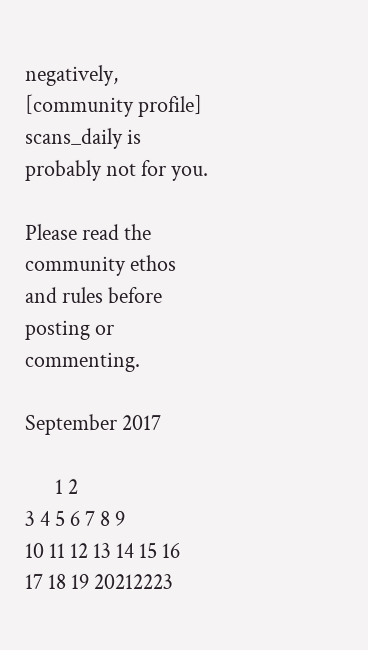negatively, [community profile] scans_daily is probably not for you.

Please read the community ethos and rules before posting or commenting.

September 2017

      1 2
3 4 5 6 7 8 9
10 11 12 13 14 15 16
17 18 19 20212223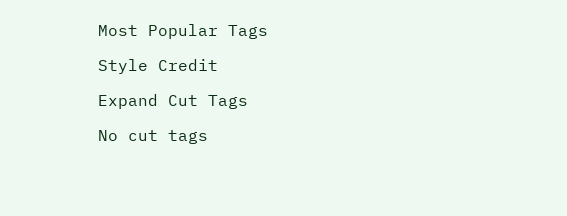Most Popular Tags

Style Credit

Expand Cut Tags

No cut tags